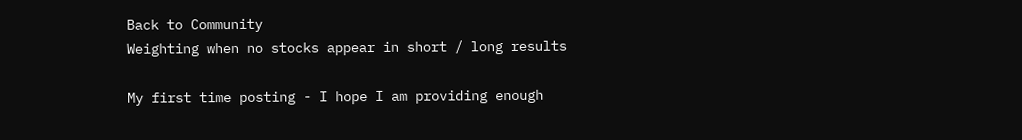Back to Community
Weighting when no stocks appear in short / long results

My first time posting - I hope I am providing enough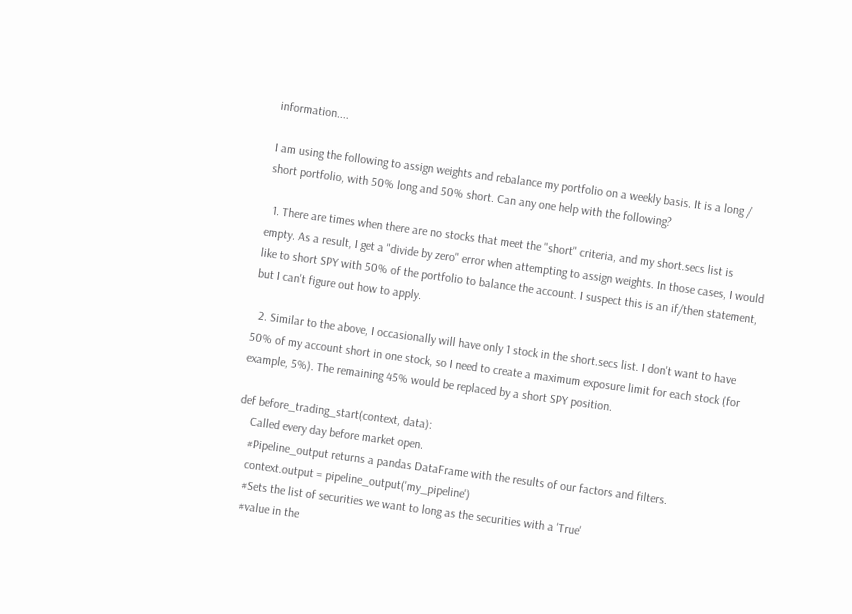information....

I am using the following to assign weights and rebalance my portfolio on a weekly basis. It is a long / short portfolio, with 50% long and 50% short. Can any one help with the following?

  1. There are times when there are no stocks that meet the "short" criteria, and my short.secs list is empty. As a result, I get a "divide by zero" error when attempting to assign weights. In those cases, I would like to short SPY with 50% of the portfolio to balance the account. I suspect this is an if/then statement, but I can't figure out how to apply.

  2. Similar to the above, I occasionally will have only 1 stock in the short.secs list. I don't want to have 50% of my account short in one stock, so I need to create a maximum exposure limit for each stock (for example, 5%). The remaining 45% would be replaced by a short SPY position.

def before_trading_start(context, data):
    Called every day before market open.
    #Pipeline_output returns a pandas DataFrame with the results of our factors and filters.
    context.output = pipeline_output('my_pipeline')
    #Sets the list of securities we want to long as the securities with a 'True'
    #value in the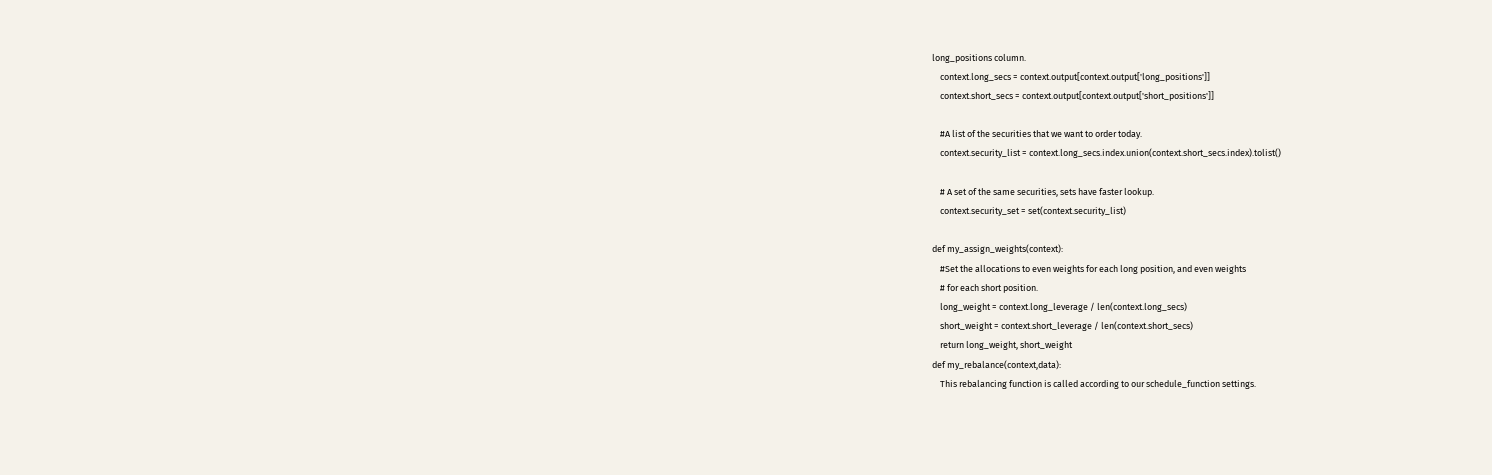long_positions column.
    context.long_secs = context.output[context.output['long_positions']]
    context.short_secs = context.output[context.output['short_positions']]

    #A list of the securities that we want to order today.
    context.security_list = context.long_secs.index.union(context.short_secs.index).tolist()

    # A set of the same securities, sets have faster lookup.
    context.security_set = set(context.security_list)

def my_assign_weights(context):
    #Set the allocations to even weights for each long position, and even weights
    # for each short position.
    long_weight = context.long_leverage / len(context.long_secs)
    short_weight = context.short_leverage / len(context.short_secs)
    return long_weight, short_weight
def my_rebalance(context,data):
    This rebalancing function is called according to our schedule_function settings.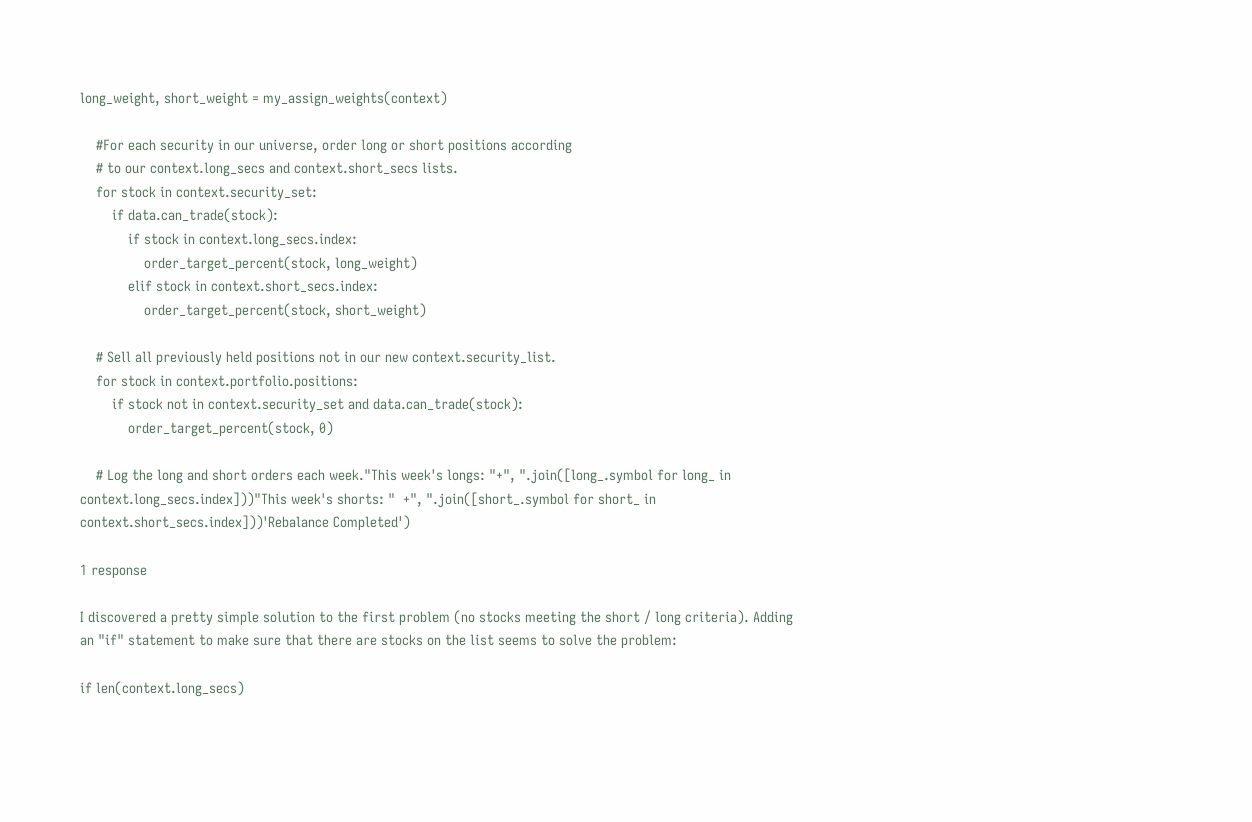long_weight, short_weight = my_assign_weights(context)

    #For each security in our universe, order long or short positions according
    # to our context.long_secs and context.short_secs lists.
    for stock in context.security_set:
        if data.can_trade(stock):
            if stock in context.long_secs.index:
                order_target_percent(stock, long_weight)
            elif stock in context.short_secs.index:
                order_target_percent(stock, short_weight)

    # Sell all previously held positions not in our new context.security_list.
    for stock in context.portfolio.positions:
        if stock not in context.security_set and data.can_trade(stock):
            order_target_percent(stock, 0)

    # Log the long and short orders each week."This week's longs: "+", ".join([long_.symbol for long_ in context.long_secs.index]))"This week's shorts: "  +", ".join([short_.symbol for short_ in context.short_secs.index]))'Rebalance Completed')

1 response

I discovered a pretty simple solution to the first problem (no stocks meeting the short / long criteria). Adding an "if" statement to make sure that there are stocks on the list seems to solve the problem:

if len(context.long_secs)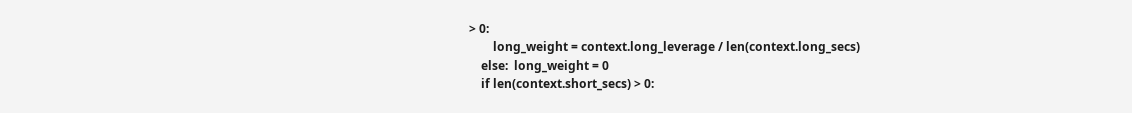> 0:
        long_weight = context.long_leverage / len(context.long_secs)
    else:  long_weight = 0
    if len(context.short_secs) > 0: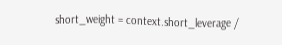short_weight = context.short_leverage /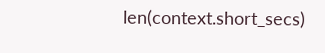len(context.short_secs)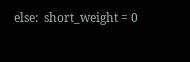else:  short_weight = 0